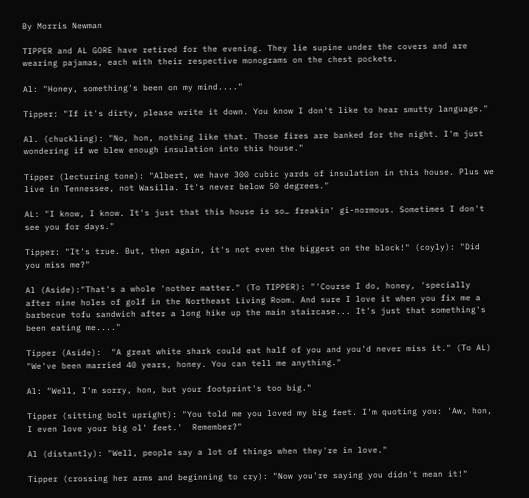By Morris Newman

TIPPER and AL GORE have retired for the evening. They lie supine under the covers and are wearing pajamas, each with their respective monograms on the chest pockets.

Al: "Honey, something's been on my mind...."

Tipper: "If it's dirty, please write it down. You know I don't like to hear smutty language."

Al. (chuckling): "No, hon, nothing like that. Those fires are banked for the night. I'm just wondering if we blew enough insulation into this house."

Tipper (lecturing tone): "Albert, we have 300 cubic yards of insulation in this house. Plus we live in Tennessee, not Wasilla. It's never below 50 degrees."

AL: "I know, I know. It's just that this house is so… freakin' gi-normous. Sometimes I don't see you for days."

Tipper: "It's true. But, then again, it's not even the biggest on the block!" (coyly): "Did you miss me?"

Al (Aside):"That's a whole 'nother matter." (To TIPPER): "'Course I do, honey, 'specially after nine holes of golf in the Northeast Living Room. And sure I love it when you fix me a barbecue tofu sandwich after a long hike up the main staircase... It's just that something's been eating me...."

Tipper (Aside):  "A great white shark could eat half of you and you'd never miss it." (To AL) "We've been married 40 years, honey. You can tell me anything."

Al: "Well, I'm sorry, hon, but your footprint's too big."

Tipper (sitting bolt upright): "You told me you loved my big feet. I'm quoting you: 'Aw, hon, I even love your big ol' feet.'  Remember?"

Al (distantly): "Well, people say a lot of things when they're in love."

Tipper (crossing her arms and beginning to cry): "Now you're saying you didn't mean it!"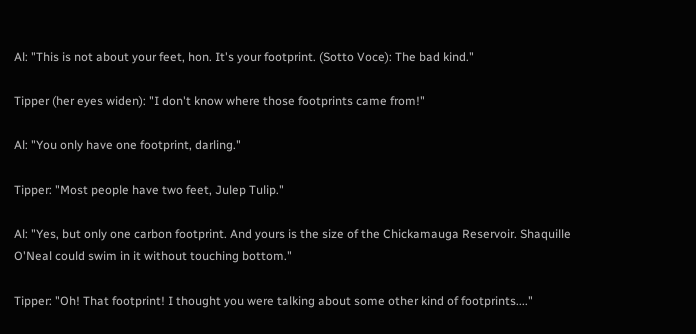Al: "This is not about your feet, hon. It's your footprint. (Sotto Voce): The bad kind."

Tipper (her eyes widen): "I don't know where those footprints came from!"

Al: "You only have one footprint, darling."

Tipper: "Most people have two feet, Julep Tulip."

Al: "Yes, but only one carbon footprint. And yours is the size of the Chickamauga Reservoir. Shaquille O'Neal could swim in it without touching bottom."

Tipper: "Oh! That footprint! I thought you were talking about some other kind of footprints...."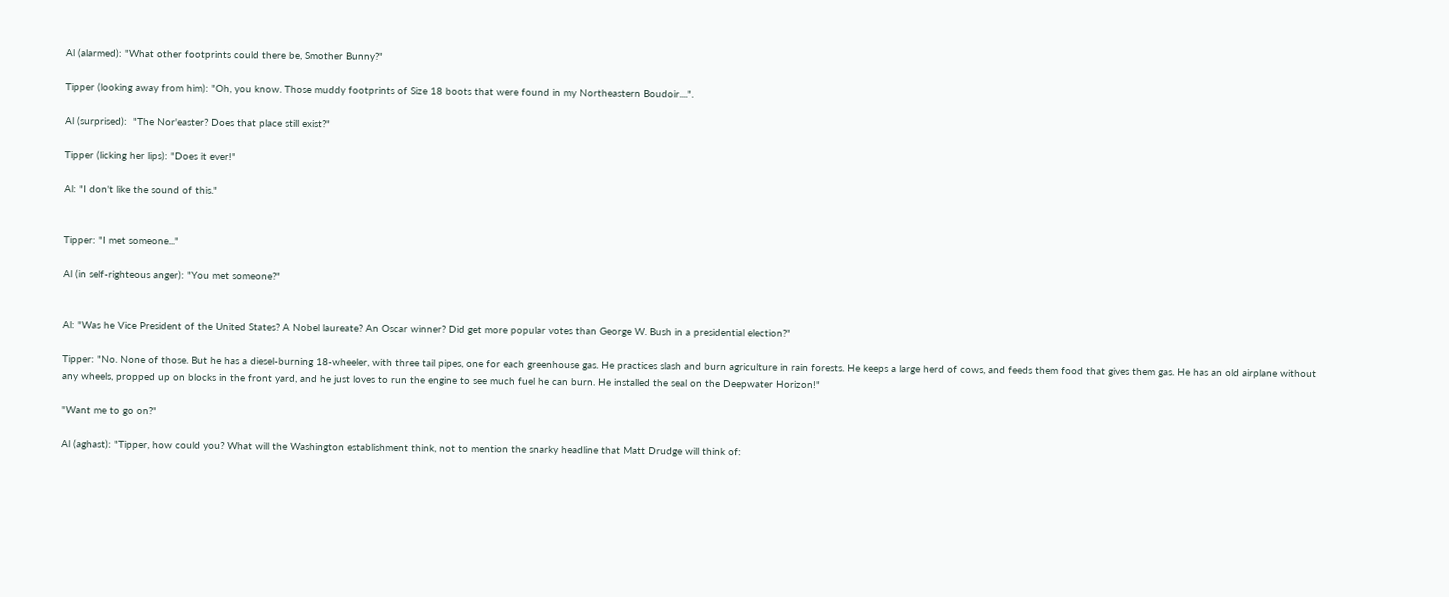Al (alarmed): "What other footprints could there be, Smother Bunny?"

Tipper (looking away from him): "Oh, you know. Those muddy footprints of Size 18 boots that were found in my Northeastern Boudoir....".

Al (surprised):  "The Nor'easter? Does that place still exist?"

Tipper (licking her lips): "Does it ever!"

Al: "I don't like the sound of this."


Tipper: "I met someone..."

Al (in self-righteous anger): "You met someone?"


Al: "Was he Vice President of the United States? A Nobel laureate? An Oscar winner? Did get more popular votes than George W. Bush in a presidential election?"

Tipper: "No. None of those. But he has a diesel-burning 18-wheeler, with three tail pipes, one for each greenhouse gas. He practices slash and burn agriculture in rain forests. He keeps a large herd of cows, and feeds them food that gives them gas. He has an old airplane without any wheels, propped up on blocks in the front yard, and he just loves to run the engine to see much fuel he can burn. He installed the seal on the Deepwater Horizon!"

"Want me to go on?"

Al (aghast): "Tipper, how could you? What will the Washington establishment think, not to mention the snarky headline that Matt Drudge will think of: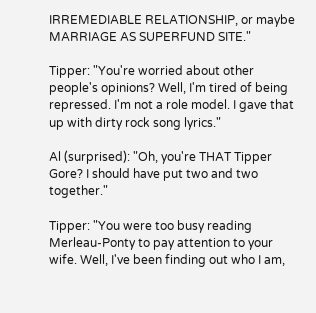IRREMEDIABLE RELATIONSHIP, or maybe MARRIAGE AS SUPERFUND SITE."

Tipper: "You're worried about other people's opinions? Well, I'm tired of being repressed. I'm not a role model. I gave that up with dirty rock song lyrics."

Al (surprised): "Oh, you're THAT Tipper Gore? I should have put two and two together."

Tipper: "You were too busy reading Merleau-Ponty to pay attention to your wife. Well, I've been finding out who I am,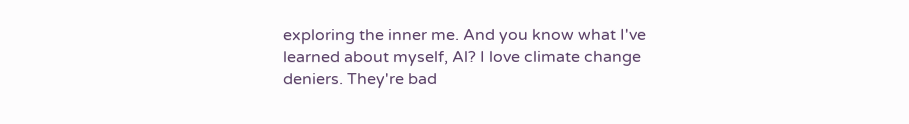exploring the inner me. And you know what I've learned about myself, Al? I love climate change deniers. They're bad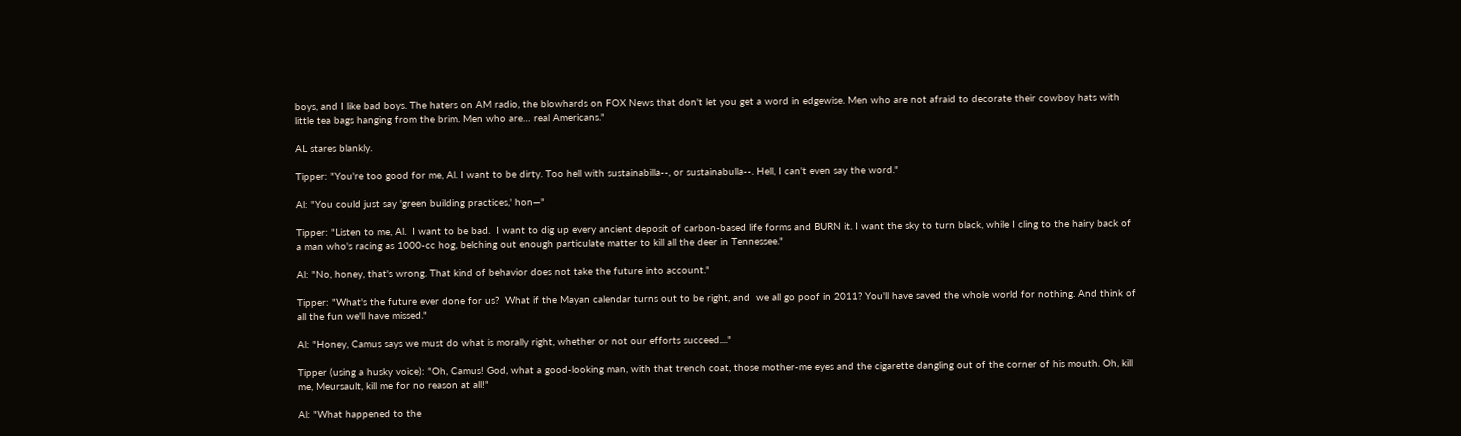boys, and I like bad boys. The haters on AM radio, the blowhards on FOX News that don't let you get a word in edgewise. Men who are not afraid to decorate their cowboy hats with little tea bags hanging from the brim. Men who are… real Americans."

AL stares blankly.

Tipper: "You're too good for me, Al. I want to be dirty. Too hell with sustainabilla--, or sustainabulla--. Hell, I can't even say the word."

Al: "You could just say 'green building practices,' hon—"

Tipper: "Listen to me, Al.  I want to be bad.  I want to dig up every ancient deposit of carbon-based life forms and BURN it. I want the sky to turn black, while I cling to the hairy back of a man who's racing as 1000-cc hog, belching out enough particulate matter to kill all the deer in Tennessee."

Al: "No, honey, that's wrong. That kind of behavior does not take the future into account."

Tipper: "What's the future ever done for us?  What if the Mayan calendar turns out to be right, and  we all go poof in 2011? You'll have saved the whole world for nothing. And think of all the fun we'll have missed."

Al: "Honey, Camus says we must do what is morally right, whether or not our efforts succeed...."

Tipper (using a husky voice): "Oh, Camus! God, what a good-looking man, with that trench coat, those mother-me eyes and the cigarette dangling out of the corner of his mouth. Oh, kill me, Meursault, kill me for no reason at all!"

Al: "What happened to the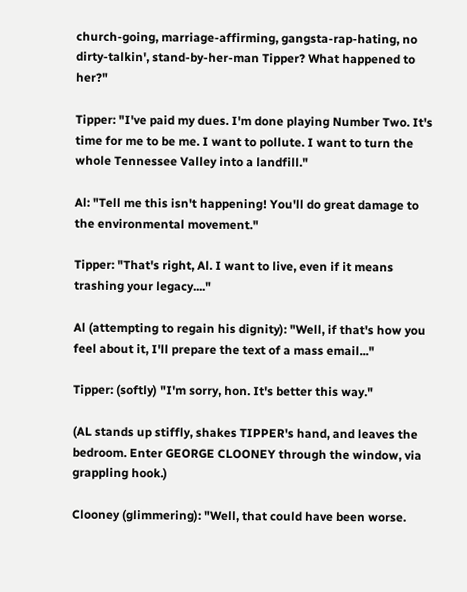church-going, marriage-affirming, gangsta-rap-hating, no dirty-talkin', stand-by-her-man Tipper? What happened to her?"

Tipper: "I've paid my dues. I'm done playing Number Two. It's time for me to be me. I want to pollute. I want to turn the whole Tennessee Valley into a landfill."

Al: "Tell me this isn't happening! You'll do great damage to the environmental movement."

Tipper: "That's right, Al. I want to live, even if it means trashing your legacy...."

Al (attempting to regain his dignity): "Well, if that's how you feel about it, I'll prepare the text of a mass email..."

Tipper: (softly) "I'm sorry, hon. It's better this way."

(AL stands up stiffly, shakes TIPPER's hand, and leaves the bedroom. Enter GEORGE CLOONEY through the window, via grappling hook.)

Clooney (glimmering): "Well, that could have been worse.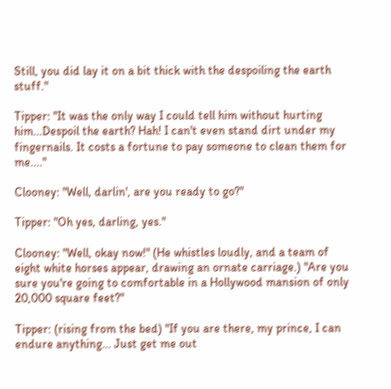Still, you did lay it on a bit thick with the despoiling the earth stuff."

Tipper: "It was the only way I could tell him without hurting him...Despoil the earth? Hah! I can't even stand dirt under my fingernails. It costs a fortune to pay someone to clean them for me...."

Clooney: "Well, darlin', are you ready to go?"

Tipper: "Oh yes, darling, yes."

Clooney: "Well, okay now!" (He whistles loudly, and a team of eight white horses appear, drawing an ornate carriage.) "Are you sure you're going to comfortable in a Hollywood mansion of only 20,000 square feet?"

Tipper: (rising from the bed) "If you are there, my prince, I can endure anything... Just get me out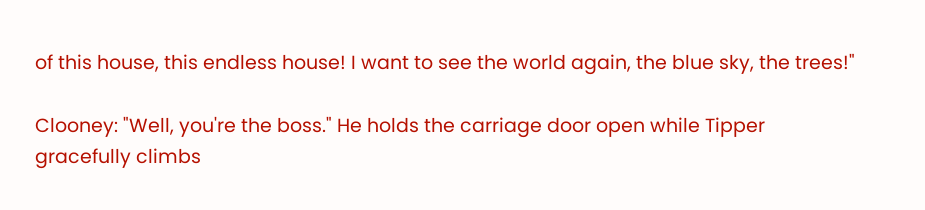of this house, this endless house! I want to see the world again, the blue sky, the trees!"

Clooney: "Well, you're the boss." He holds the carriage door open while Tipper gracefully climbs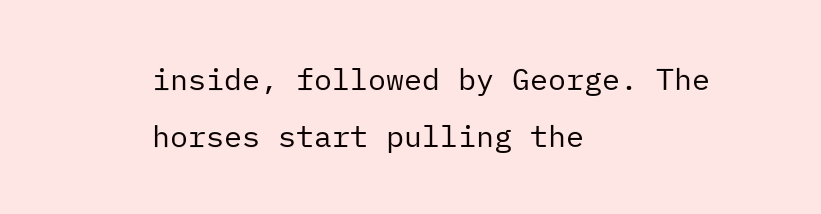inside, followed by George. The horses start pulling the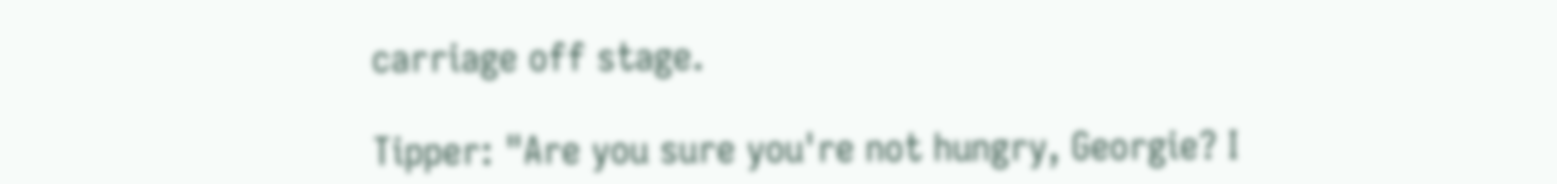carriage off stage.

Tipper: "Are you sure you're not hungry, Georgie? I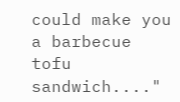could make you a barbecue tofu sandwich...."